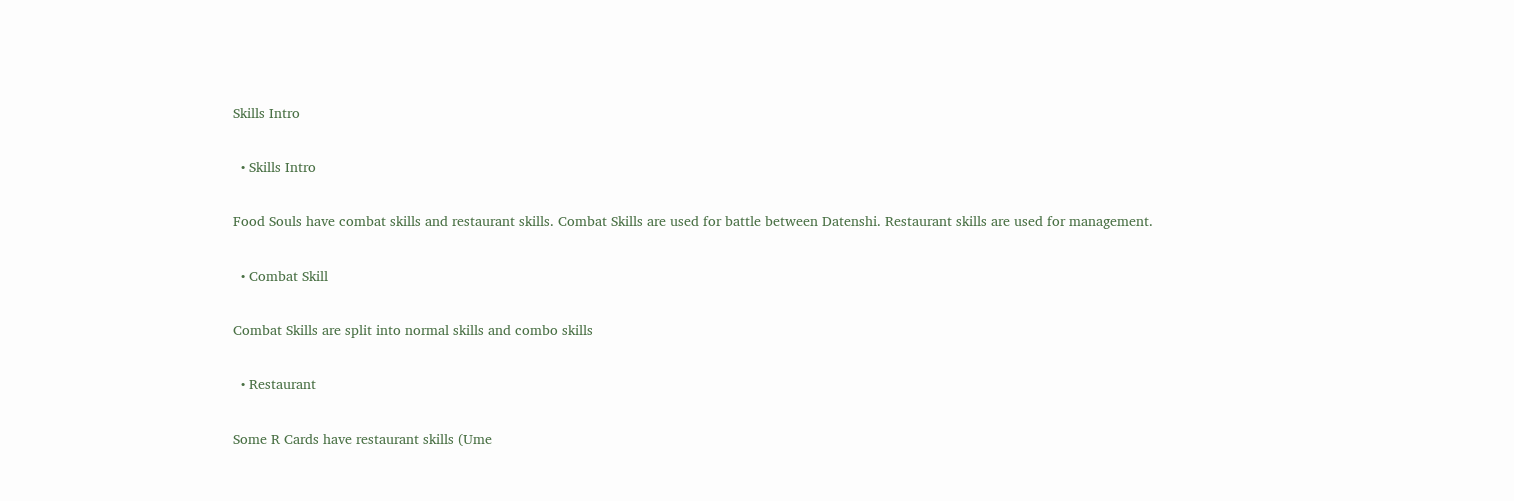Skills Intro

  • Skills Intro

Food Souls have combat skills and restaurant skills. Combat Skills are used for battle between Datenshi. Restaurant skills are used for management.

  • Combat Skill

Combat Skills are split into normal skills and combo skills

  • Restaurant

Some R Cards have restaurant skills (Ume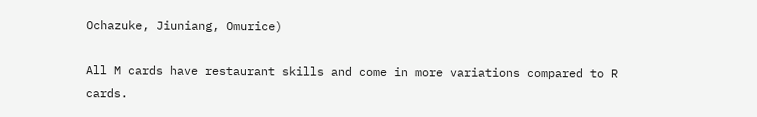Ochazuke, Jiuniang, Omurice)

All M cards have restaurant skills and come in more variations compared to R cards.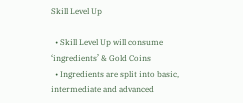Skill Level Up

  • Skill Level Up will consume ‘ingredients’ & Gold Coins
  • Ingredients are split into basic, intermediate and advanced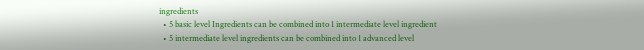ingredients
  • 5 basic level Ingredients can be combined into 1 intermediate level ingredient
  • 5 intermediate level ingredients can be combined into 1 advanced level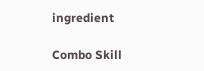ingredient

Combo Skill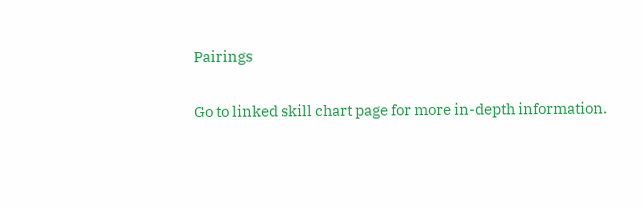Pairings

Go to linked skill chart page for more in-depth information.